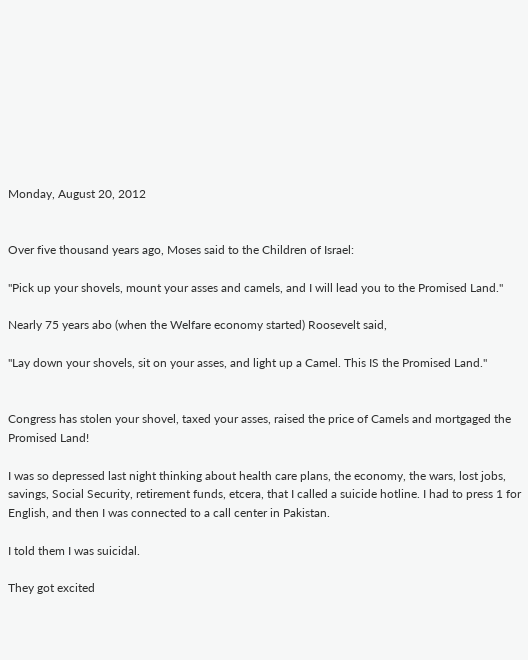Monday, August 20, 2012


Over five thousand years ago, Moses said to the Children of Israel:

"Pick up your shovels, mount your asses and camels, and I will lead you to the Promised Land."

Nearly 75 years abo (when the Welfare economy started) Roosevelt said,

"Lay down your shovels, sit on your asses, and light up a Camel. This IS the Promised Land."


Congress has stolen your shovel, taxed your asses, raised the price of Camels and mortgaged the Promised Land!

I was so depressed last night thinking about health care plans, the economy, the wars, lost jobs, savings, Social Security, retirement funds, etcera, that I called a suicide hotline. I had to press 1 for English, and then I was connected to a call center in Pakistan.

I told them I was suicidal.

They got excited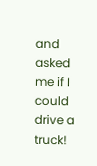and asked me if I could drive a truck!